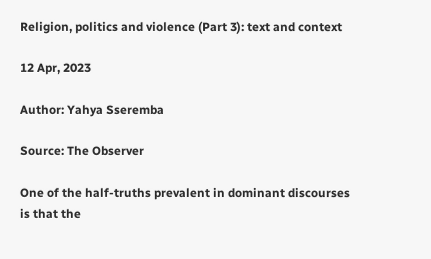Religion, politics and violence (Part 3): text and context

12 Apr, 2023

Author: Yahya Sseremba

Source: The Observer

One of the half-truths prevalent in dominant discourses is that the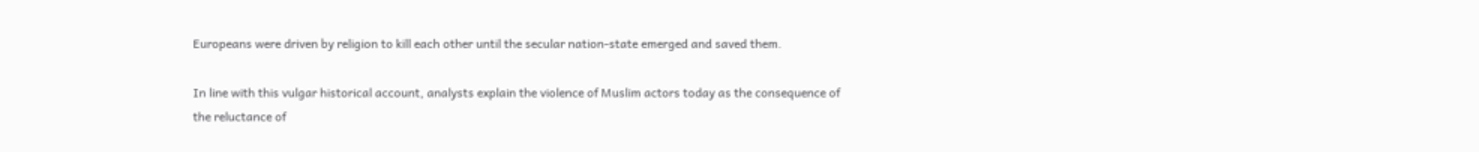Europeans were driven by religion to kill each other until the secular nation-state emerged and saved them.

In line with this vulgar historical account, analysts explain the violence of Muslim actors today as the consequence of the reluctance of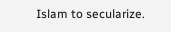Islam to secularize.